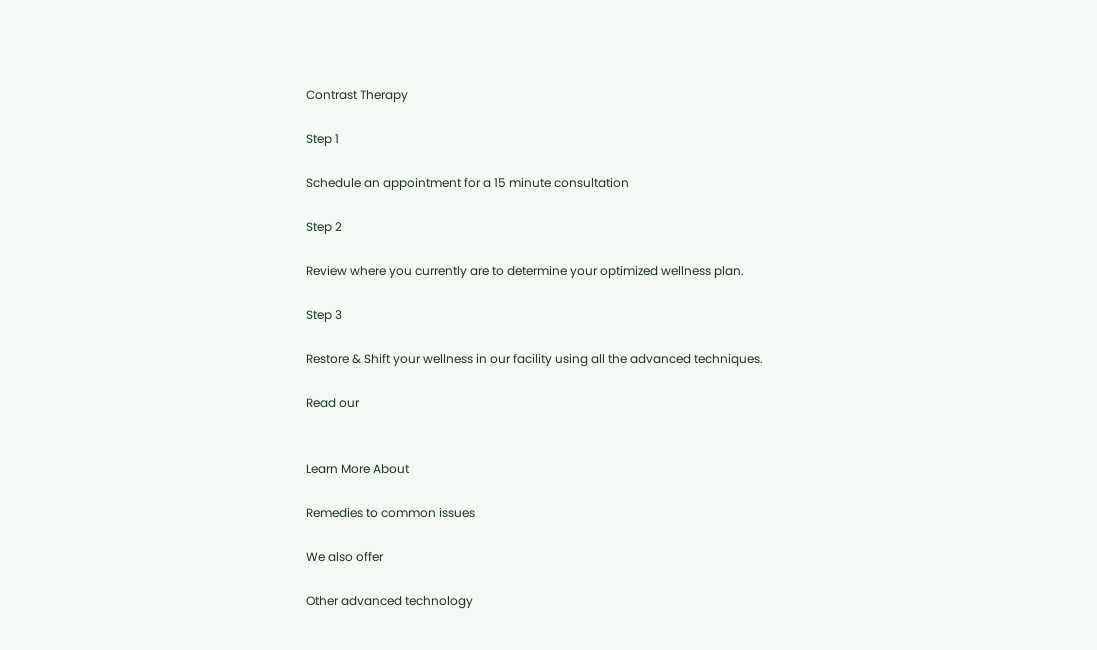Contrast Therapy

Step 1

Schedule an appointment for a 15 minute consultation

Step 2

Review where you currently are to determine your optimized wellness plan.

Step 3

Restore & Shift your wellness in our facility using all the advanced techniques.

Read our


Learn More About

Remedies to common issues

We also offer

Other advanced technology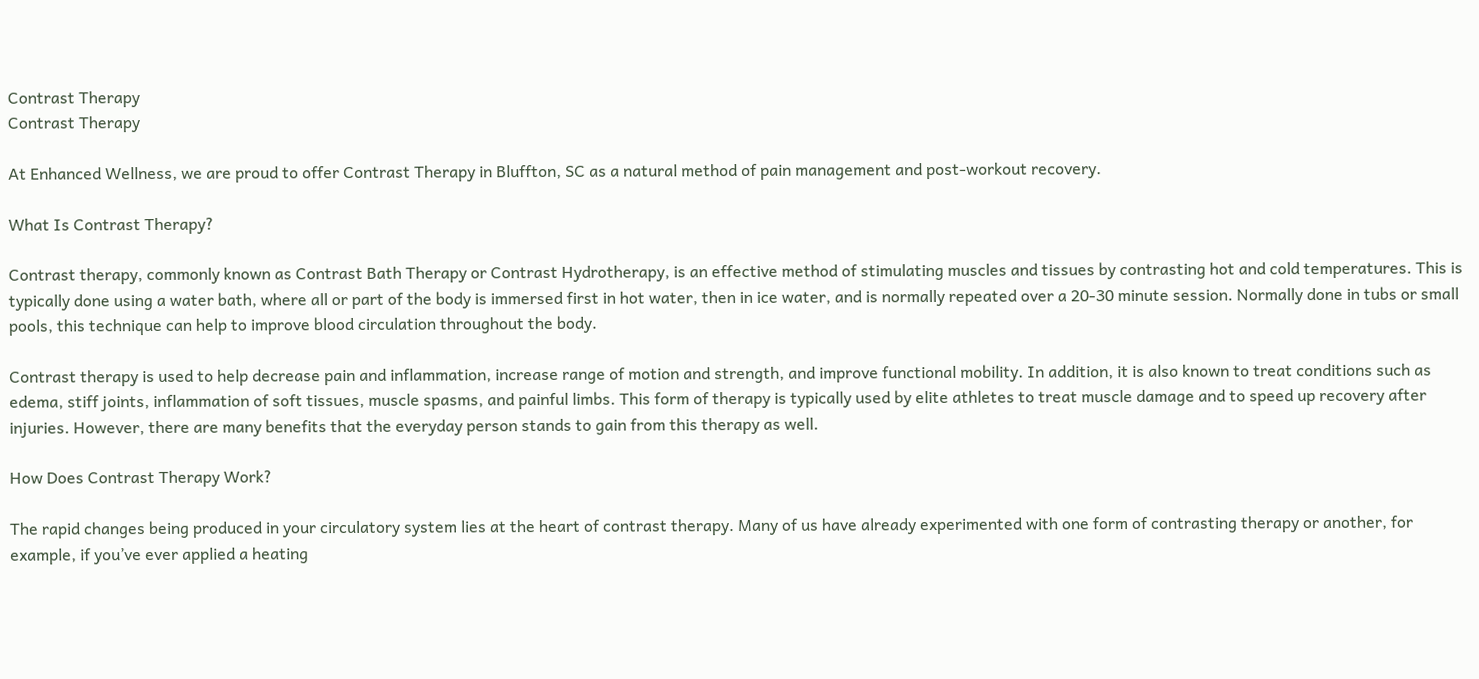Contrast Therapy
Contrast Therapy

At Enhanced Wellness, we are proud to offer Contrast Therapy in Bluffton, SC as a natural method of pain management and post-workout recovery.

What Is Contrast Therapy?

Contrast therapy, commonly known as Contrast Bath Therapy or Contrast Hydrotherapy, is an effective method of stimulating muscles and tissues by contrasting hot and cold temperatures. This is typically done using a water bath, where all or part of the body is immersed first in hot water, then in ice water, and is normally repeated over a 20-30 minute session. Normally done in tubs or small pools, this technique can help to improve blood circulation throughout the body.

Contrast therapy is used to help decrease pain and inflammation, increase range of motion and strength, and improve functional mobility. In addition, it is also known to treat conditions such as edema, stiff joints, inflammation of soft tissues, muscle spasms, and painful limbs. This form of therapy is typically used by elite athletes to treat muscle damage and to speed up recovery after injuries. However, there are many benefits that the everyday person stands to gain from this therapy as well.

How Does Contrast Therapy Work?

The rapid changes being produced in your circulatory system lies at the heart of contrast therapy. Many of us have already experimented with one form of contrasting therapy or another, for example, if you’ve ever applied a heating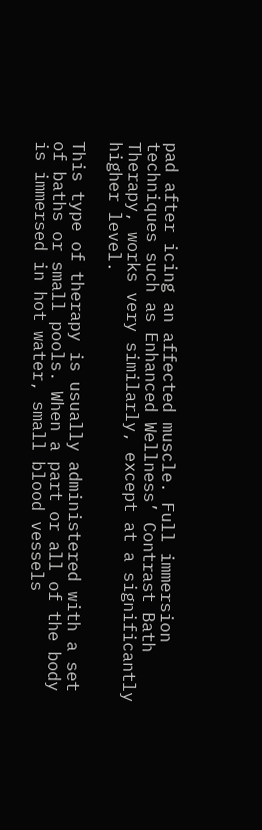pad after icing an affected muscle. Full immersion techniques such as Enhanced Wellness’ Contrast Bath Therapy, works very similarly, except at a significantly higher level.

This type of therapy is usually administered with a set of baths or small pools. When a part or all of the body is immersed in hot water, small blood vessels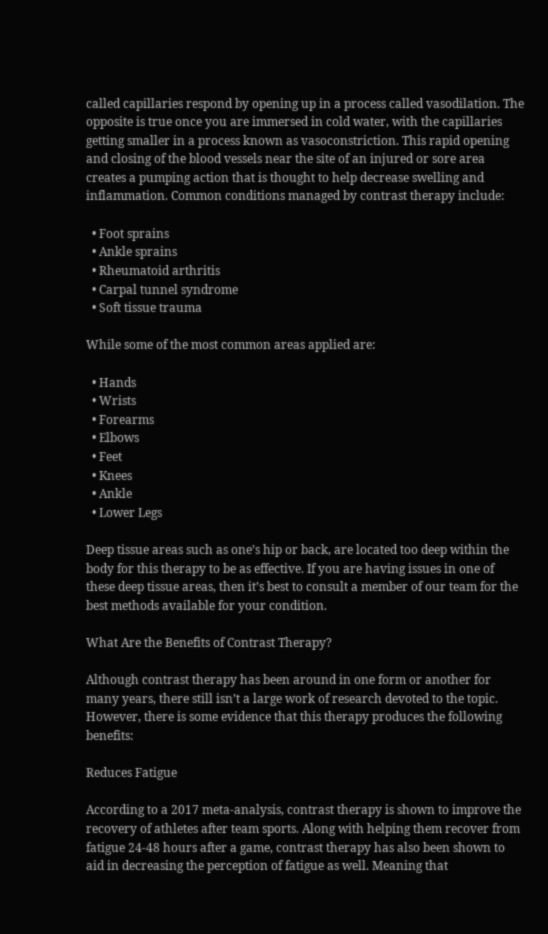called capillaries respond by opening up in a process called vasodilation. The opposite is true once you are immersed in cold water, with the capillaries getting smaller in a process known as vasoconstriction. This rapid opening and closing of the blood vessels near the site of an injured or sore area creates a pumping action that is thought to help decrease swelling and inflammation. Common conditions managed by contrast therapy include:

  • Foot sprains
  • Ankle sprains
  • Rheumatoid arthritis
  • Carpal tunnel syndrome
  • Soft tissue trauma

While some of the most common areas applied are:

  • Hands
  • Wrists
  • Forearms
  • Elbows
  • Feet
  • Knees
  • Ankle
  • Lower Legs

Deep tissue areas such as one’s hip or back, are located too deep within the body for this therapy to be as effective. If you are having issues in one of these deep tissue areas, then it’s best to consult a member of our team for the best methods available for your condition.

What Are the Benefits of Contrast Therapy?

Although contrast therapy has been around in one form or another for many years, there still isn’t a large work of research devoted to the topic. However, there is some evidence that this therapy produces the following benefits:

Reduces Fatigue

According to a 2017 meta-analysis, contrast therapy is shown to improve the recovery of athletes after team sports. Along with helping them recover from fatigue 24-48 hours after a game, contrast therapy has also been shown to aid in decreasing the perception of fatigue as well. Meaning that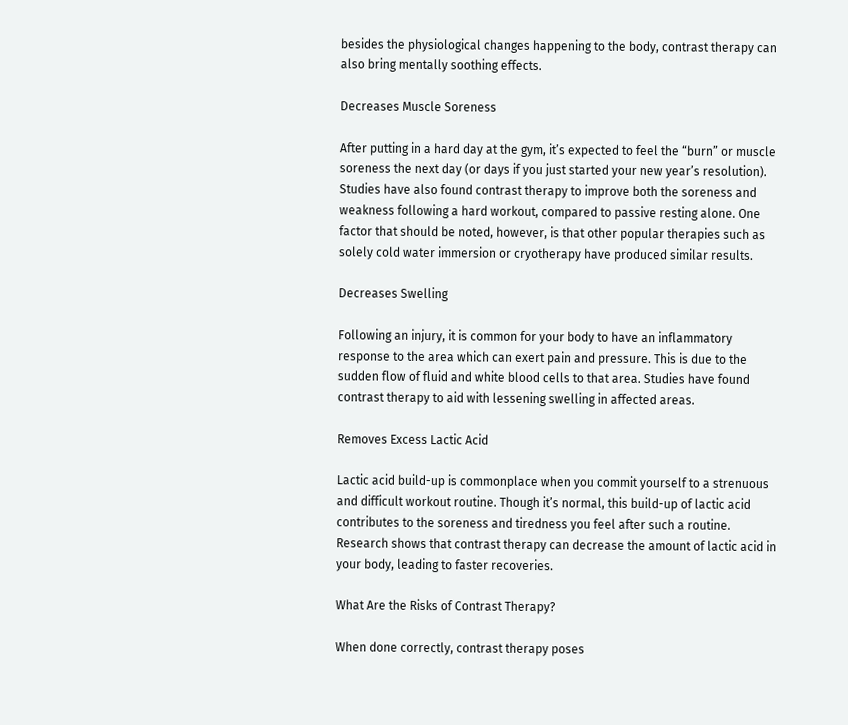besides the physiological changes happening to the body, contrast therapy can also bring mentally soothing effects.

Decreases Muscle Soreness

After putting in a hard day at the gym, it’s expected to feel the “burn” or muscle soreness the next day (or days if you just started your new year’s resolution). Studies have also found contrast therapy to improve both the soreness and weakness following a hard workout, compared to passive resting alone. One factor that should be noted, however, is that other popular therapies such as solely cold water immersion or cryotherapy have produced similar results.

Decreases Swelling

Following an injury, it is common for your body to have an inflammatory response to the area which can exert pain and pressure. This is due to the sudden flow of fluid and white blood cells to that area. Studies have found contrast therapy to aid with lessening swelling in affected areas.

Removes Excess Lactic Acid

Lactic acid build-up is commonplace when you commit yourself to a strenuous and difficult workout routine. Though it’s normal, this build-up of lactic acid contributes to the soreness and tiredness you feel after such a routine. Research shows that contrast therapy can decrease the amount of lactic acid in your body, leading to faster recoveries.

What Are the Risks of Contrast Therapy?

When done correctly, contrast therapy poses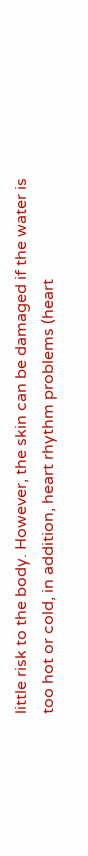little risk to the body. However, the skin can be damaged if the water is too hot or cold, in addition, heart rhythm problems (heart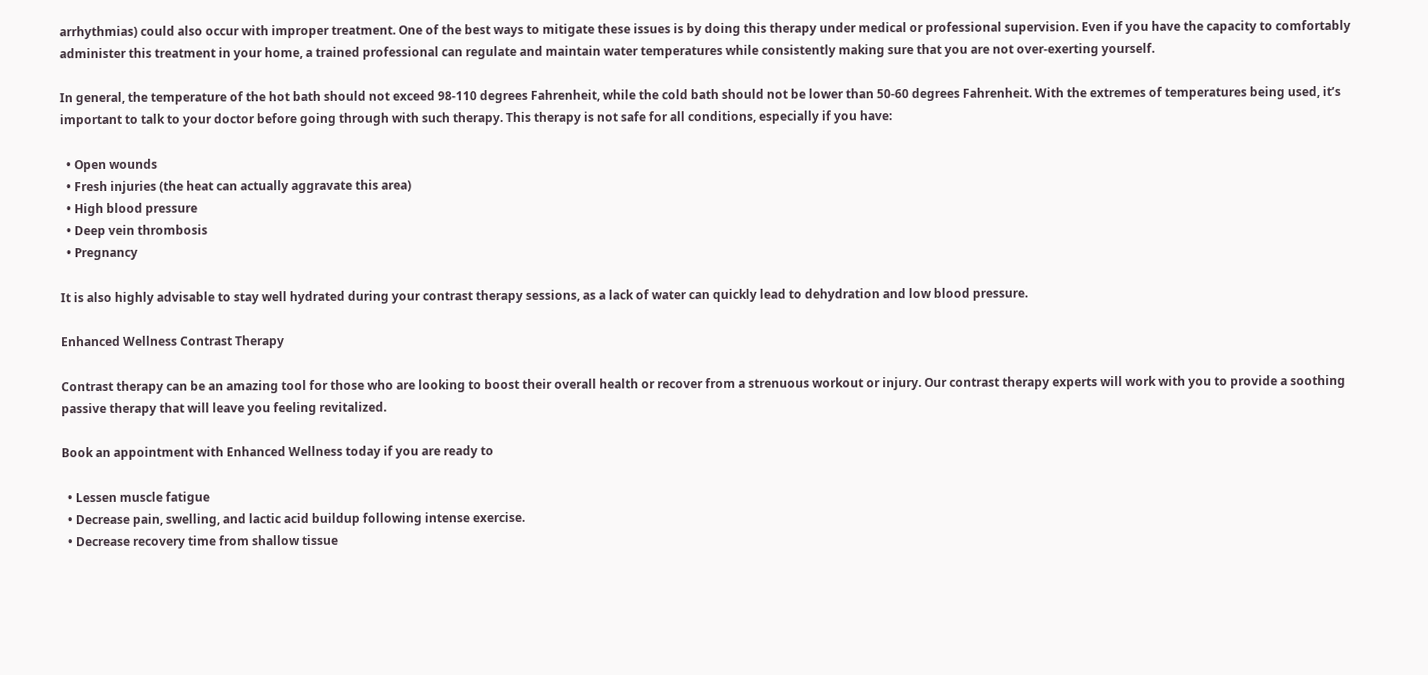arrhythmias) could also occur with improper treatment. One of the best ways to mitigate these issues is by doing this therapy under medical or professional supervision. Even if you have the capacity to comfortably administer this treatment in your home, a trained professional can regulate and maintain water temperatures while consistently making sure that you are not over-exerting yourself.

In general, the temperature of the hot bath should not exceed 98-110 degrees Fahrenheit, while the cold bath should not be lower than 50-60 degrees Fahrenheit. With the extremes of temperatures being used, it’s important to talk to your doctor before going through with such therapy. This therapy is not safe for all conditions, especially if you have:

  • Open wounds
  • Fresh injuries (the heat can actually aggravate this area)
  • High blood pressure
  • Deep vein thrombosis
  • Pregnancy

It is also highly advisable to stay well hydrated during your contrast therapy sessions, as a lack of water can quickly lead to dehydration and low blood pressure.

Enhanced Wellness Contrast Therapy

Contrast therapy can be an amazing tool for those who are looking to boost their overall health or recover from a strenuous workout or injury. Our contrast therapy experts will work with you to provide a soothing passive therapy that will leave you feeling revitalized.

Book an appointment with Enhanced Wellness today if you are ready to

  • Lessen muscle fatigue
  • Decrease pain, swelling, and lactic acid buildup following intense exercise.
  • Decrease recovery time from shallow tissue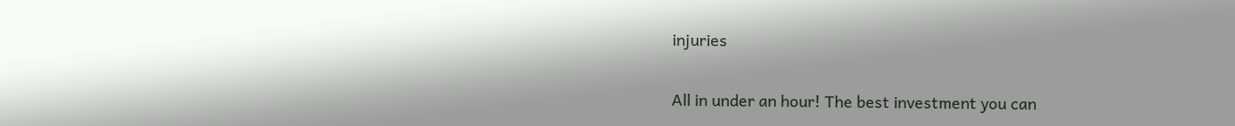injuries

All in under an hour! The best investment you can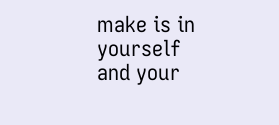make is in yourself and your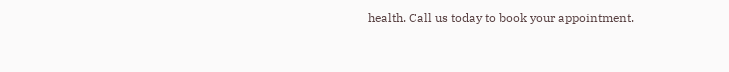health. Call us today to book your appointment.